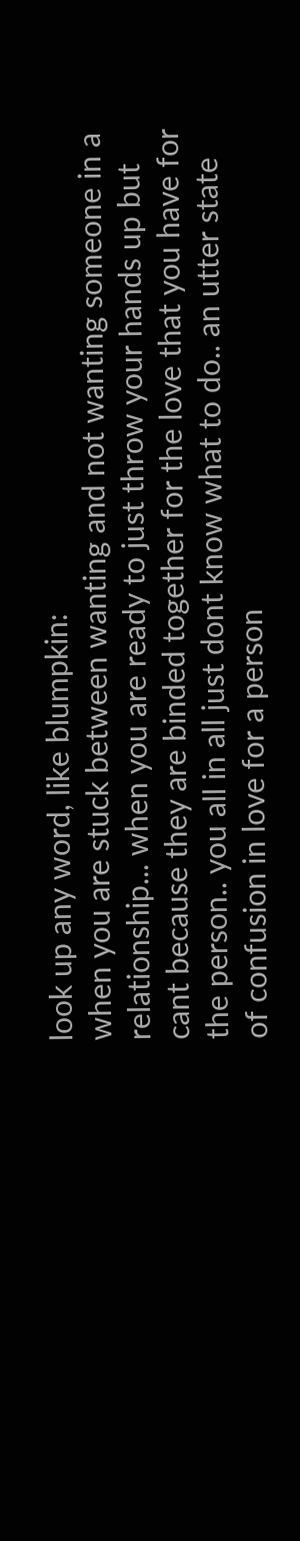look up any word, like blumpkin:
when you are stuck between wanting and not wanting someone in a relationship... when you are ready to just throw your hands up but cant because they are binded together for the love that you have for the person.. you all in all just dont know what to do.. an utter state of confusion in love for a person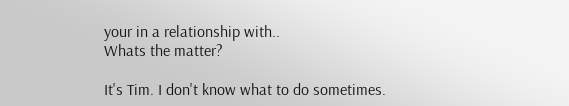your in a relationship with..
Whats the matter?

It's Tim. I don't know what to do sometimes.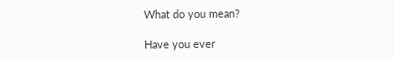What do you mean?

Have you ever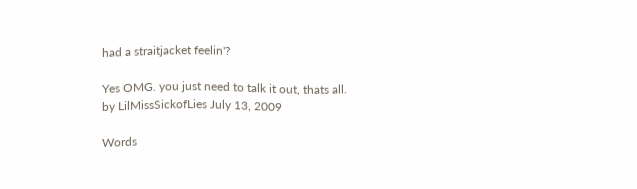had a straitjacket feelin'?

Yes OMG. you just need to talk it out, thats all.
by LilMissSickofLies July 13, 2009

Words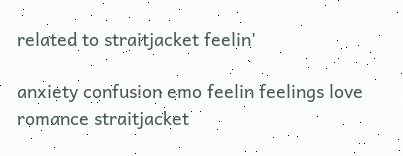related to straitjacket feelin'

anxiety confusion emo feelin feelings love romance straitjacket